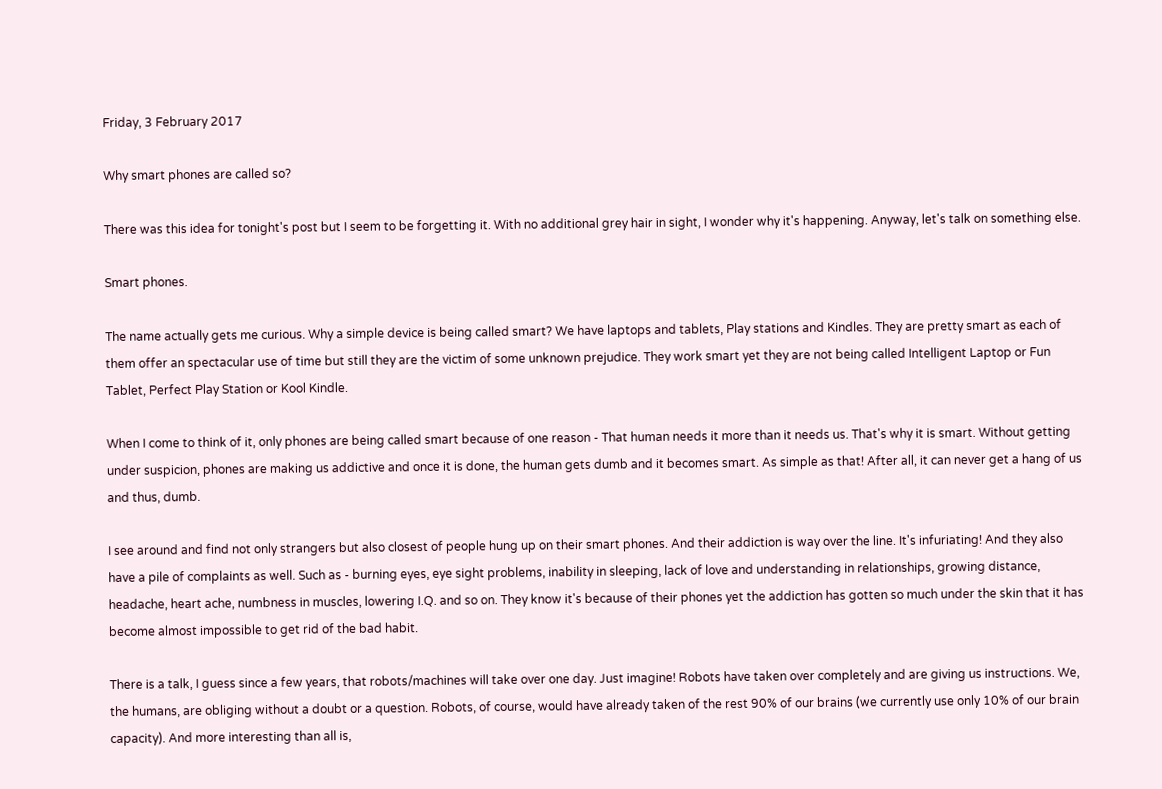Friday, 3 February 2017

Why smart phones are called so?

There was this idea for tonight's post but I seem to be forgetting it. With no additional grey hair in sight, I wonder why it's happening. Anyway, let's talk on something else.

Smart phones.

The name actually gets me curious. Why a simple device is being called smart? We have laptops and tablets, Play stations and Kindles. They are pretty smart as each of them offer an spectacular use of time but still they are the victim of some unknown prejudice. They work smart yet they are not being called Intelligent Laptop or Fun Tablet, Perfect Play Station or Kool Kindle.

When I come to think of it, only phones are being called smart because of one reason - That human needs it more than it needs us. That's why it is smart. Without getting under suspicion, phones are making us addictive and once it is done, the human gets dumb and it becomes smart. As simple as that! After all, it can never get a hang of us and thus, dumb.

I see around and find not only strangers but also closest of people hung up on their smart phones. And their addiction is way over the line. It's infuriating! And they also have a pile of complaints as well. Such as - burning eyes, eye sight problems, inability in sleeping, lack of love and understanding in relationships, growing distance, headache, heart ache, numbness in muscles, lowering I.Q. and so on. They know it's because of their phones yet the addiction has gotten so much under the skin that it has become almost impossible to get rid of the bad habit.

There is a talk, I guess since a few years, that robots/machines will take over one day. Just imagine! Robots have taken over completely and are giving us instructions. We, the humans, are obliging without a doubt or a question. Robots, of course, would have already taken of the rest 90% of our brains (we currently use only 10% of our brain capacity). And more interesting than all is,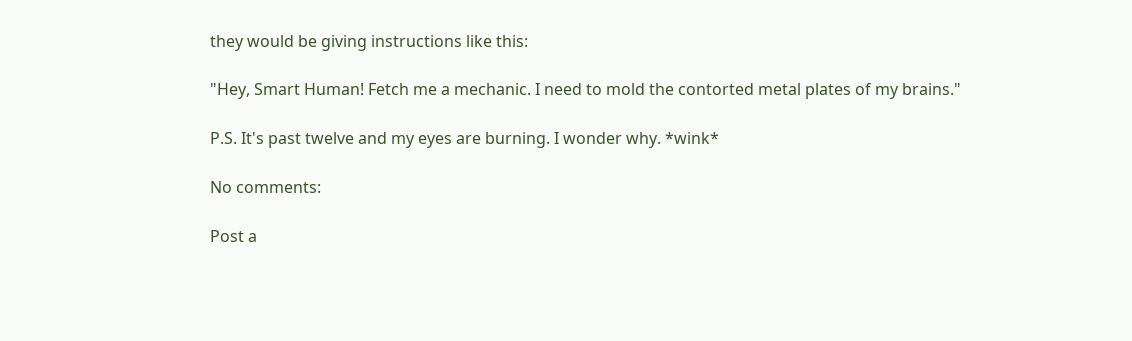they would be giving instructions like this:

"Hey, Smart Human! Fetch me a mechanic. I need to mold the contorted metal plates of my brains."

P.S. It's past twelve and my eyes are burning. I wonder why. *wink*

No comments:

Post a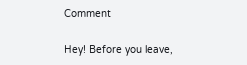Comment

Hey! Before you leave,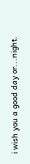i wish you a good day or...night.